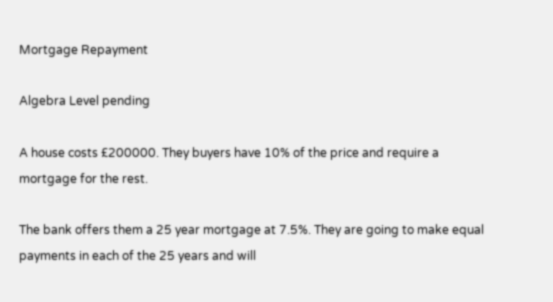Mortgage Repayment

Algebra Level pending

A house costs £200000. They buyers have 10% of the price and require a mortgage for the rest.

The bank offers them a 25 year mortgage at 7.5%. They are going to make equal payments in each of the 25 years and will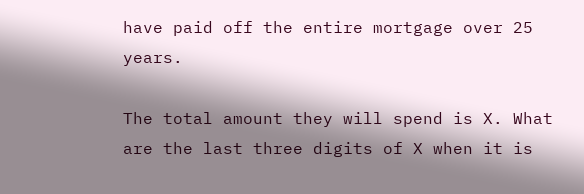have paid off the entire mortgage over 25 years.

The total amount they will spend is X. What are the last three digits of X when it is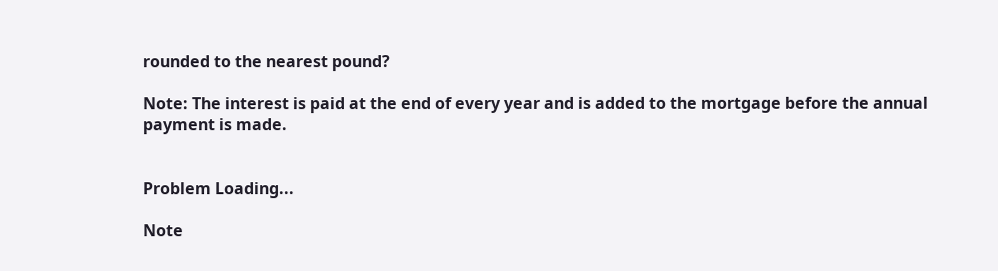rounded to the nearest pound?

Note: The interest is paid at the end of every year and is added to the mortgage before the annual payment is made.


Problem Loading...

Note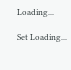Loading...

Set Loading...